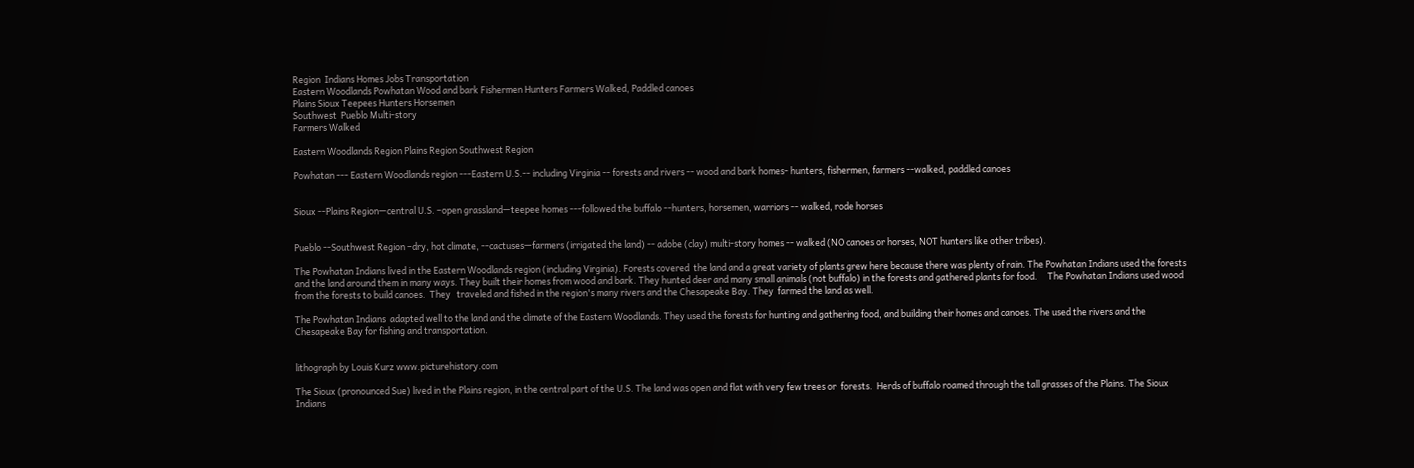Region  Indians Homes Jobs Transportation
Eastern Woodlands Powhatan Wood and bark Fishermen Hunters Farmers Walked, Paddled canoes
Plains Sioux Teepees Hunters Horsemen
Southwest  Pueblo Multi-story
Farmers Walked

Eastern Woodlands Region Plains Region Southwest Region

Powhatan --- Eastern Woodlands region ---Eastern U.S.-- including Virginia -- forests and rivers -- wood and bark homes- hunters, fishermen, farmers --walked, paddled canoes


Sioux --Plains Region—central U.S. –open grassland—teepee homes ---followed the buffalo --hunters, horsemen, warriors -- walked, rode horses


Pueblo --Southwest Region –dry, hot climate, --cactuses—farmers (irrigated the land) -- adobe (clay) multi-story homes -- walked (NO canoes or horses, NOT hunters like other tribes).

The Powhatan Indians lived in the Eastern Woodlands region (including Virginia). Forests covered  the land and a great variety of plants grew here because there was plenty of rain. The Powhatan Indians used the forests and the land around them in many ways. They built their homes from wood and bark. They hunted deer and many small animals (not buffalo) in the forests and gathered plants for food.     The Powhatan Indians used wood from the forests to build canoes.  They   traveled and fished in the region's many rivers and the Chesapeake Bay. They  farmed the land as well.

The Powhatan Indians  adapted well to the land and the climate of the Eastern Woodlands. They used the forests for hunting and gathering food, and building their homes and canoes. The used the rivers and the Chesapeake Bay for fishing and transportation.


lithograph by Louis Kurz www.picturehistory.com

The Sioux (pronounced Sue) lived in the Plains region, in the central part of the U.S. The land was open and flat with very few trees or  forests.  Herds of buffalo roamed through the tall grasses of the Plains. The Sioux  Indians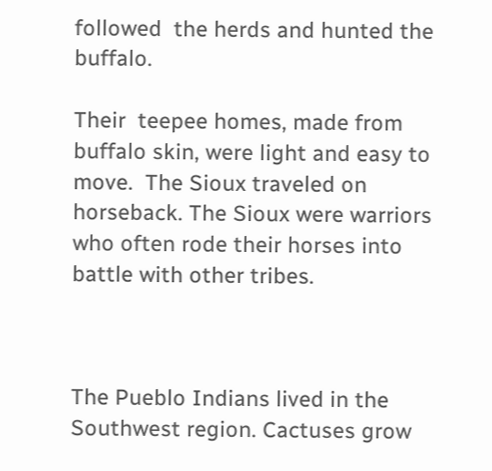followed  the herds and hunted the buffalo.

Their  teepee homes, made from buffalo skin, were light and easy to move.  The Sioux traveled on horseback. The Sioux were warriors who often rode their horses into battle with other tribes.



The Pueblo Indians lived in the Southwest region. Cactuses grow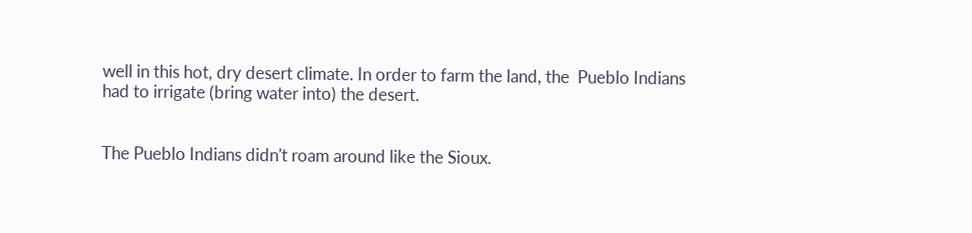well in this hot, dry desert climate. In order to farm the land, the  Pueblo Indians had to irrigate (bring water into) the desert.


The Pueblo Indians didn't roam around like the Sioux.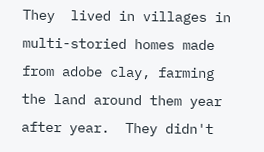They  lived in villages in multi-storied homes made from adobe clay, farming the land around them year after year.  They didn't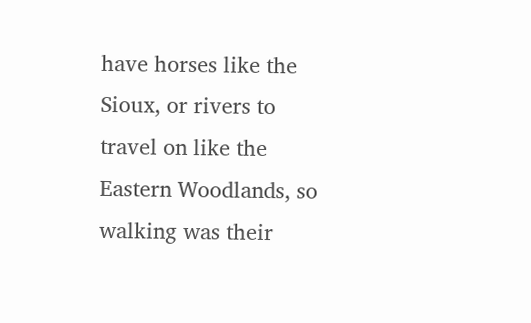have horses like the Sioux, or rivers to travel on like the Eastern Woodlands, so walking was their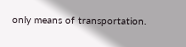only means of transportation.